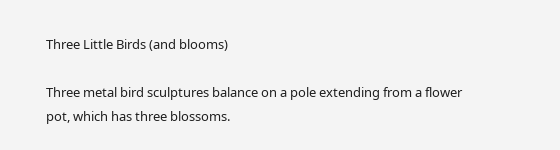Three Little Birds (and blooms)

Three metal bird sculptures balance on a pole extending from a flower pot, which has three blossoms.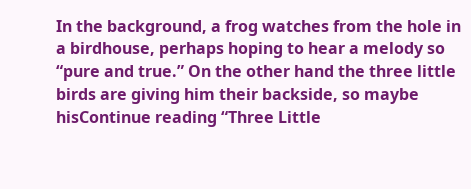In the background, a frog watches from the hole in a birdhouse, perhaps hoping to hear a melody so “pure and true.” On the other hand the three little birds are giving him their backside, so maybe hisContinue reading “Three Little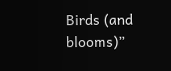Birds (and blooms)”